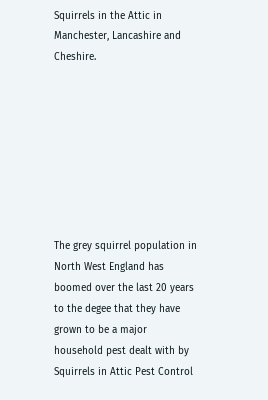Squirrels in the Attic in Manchester, Lancashire and Cheshire.








The grey squirrel population in North West England has boomed over the last 20 years to the degee that they have grown to be a major household pest dealt with by Squirrels in Attic Pest Control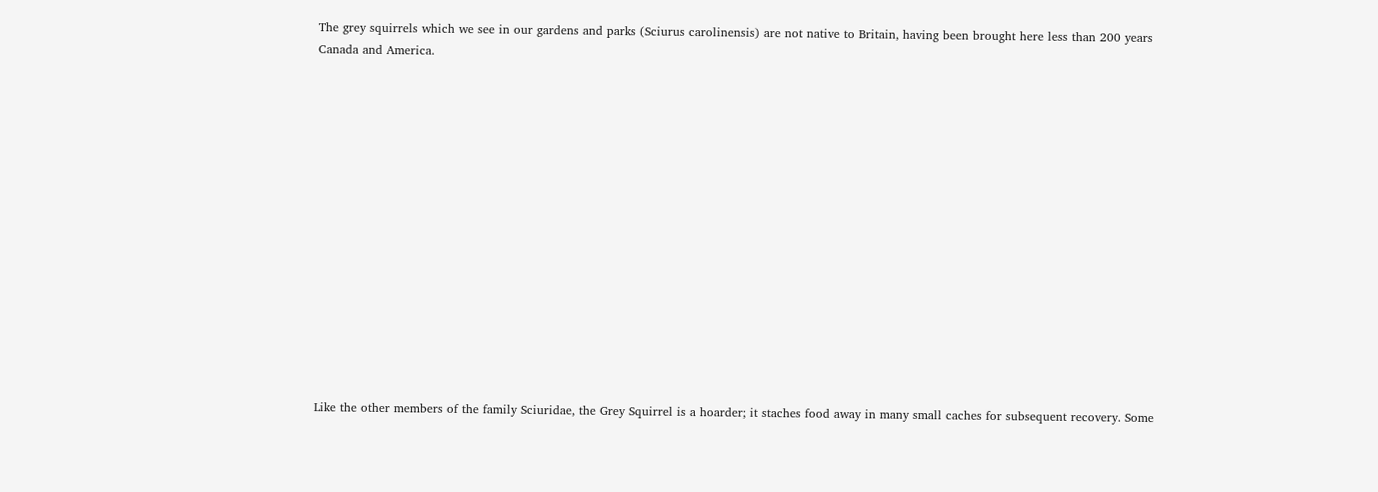The grey squirrels which we see in our gardens and parks (Sciurus carolinensis) are not native to Britain, having been brought here less than 200 years Canada and America.















Like the other members of the family Sciuridae, the Grey Squirrel is a hoarder; it staches food away in many small caches for subsequent recovery. Some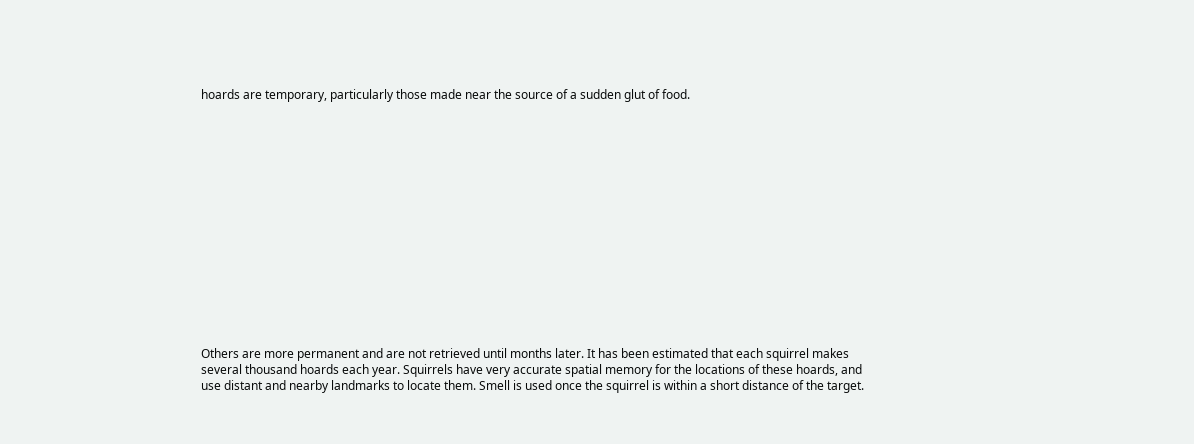hoards are temporary, particularly those made near the source of a sudden glut of food.















Others are more permanent and are not retrieved until months later. It has been estimated that each squirrel makes several thousand hoards each year. Squirrels have very accurate spatial memory for the locations of these hoards, and use distant and nearby landmarks to locate them. Smell is used once the squirrel is within a short distance of the target.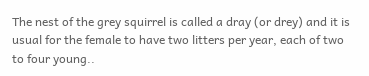The nest of the grey squirrel is called a dray (or drey) and it is usual for the female to have two litters per year, each of two to four young..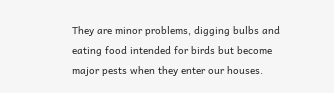They are minor problems, digging bulbs and eating food intended for birds but become major pests when they enter our houses.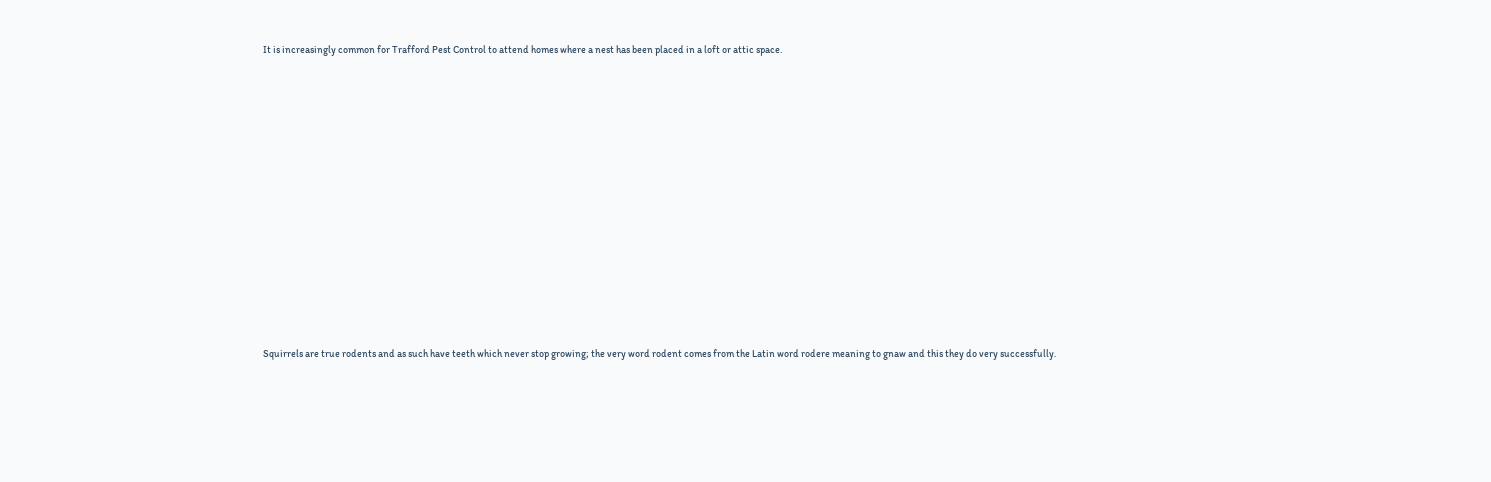It is increasingly common for Trafford Pest Control to attend homes where a nest has been placed in a loft or attic space.















Squirrels are true rodents and as such have teeth which never stop growing; the very word rodent comes from the Latin word rodere meaning to gnaw and this they do very successfully.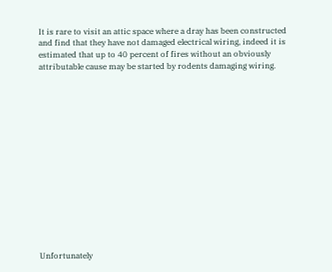It is rare to visit an attic space where a dray has been constructed and find that they have not damaged electrical wiring, indeed it is estimated that up to 40 percent of fires without an obviously attributable cause may be started by rodents damaging wiring.















Unfortunately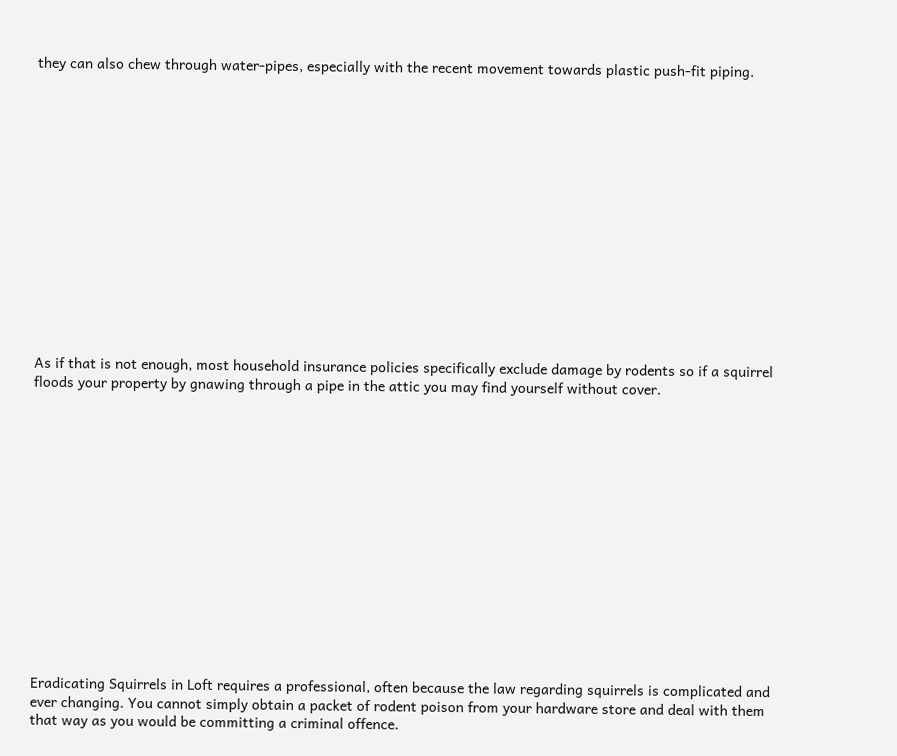they can also chew through water-pipes, especially with the recent movement towards plastic push-fit piping.















As if that is not enough, most household insurance policies specifically exclude damage by rodents so if a squirrel floods your property by gnawing through a pipe in the attic you may find yourself without cover.















Eradicating Squirrels in Loft requires a professional, often because the law regarding squirrels is complicated and ever changing. You cannot simply obtain a packet of rodent poison from your hardware store and deal with them that way as you would be committing a criminal offence.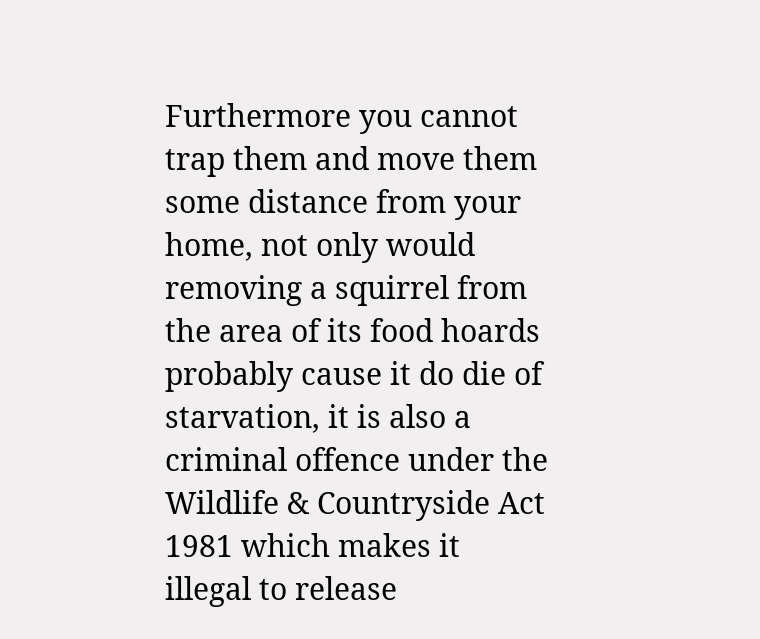Furthermore you cannot trap them and move them some distance from your home, not only would removing a squirrel from the area of its food hoards probably cause it do die of starvation, it is also a criminal offence under the Wildlife & Countryside Act 1981 which makes it illegal to release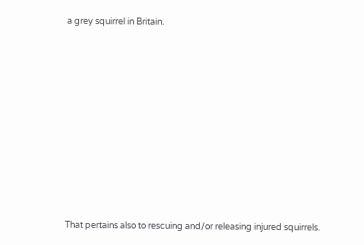a grey squirrel in Britain.















That pertains also to rescuing and/or releasing injured squirrels.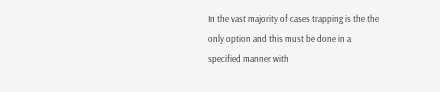In the vast majority of cases trapping is the the only option and this must be done in a specified manner with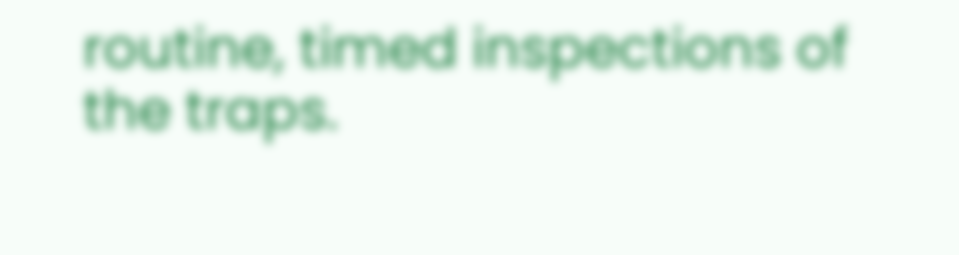routine, timed inspections of the traps.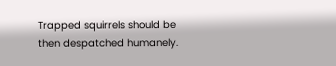Trapped squirrels should be then despatched humanely.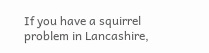If you have a squirrel problem in Lancashire,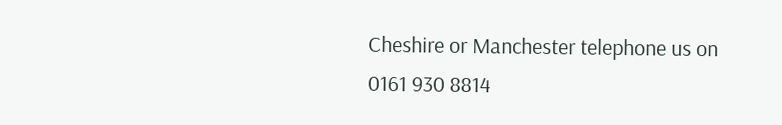Cheshire or Manchester telephone us on 0161 930 8814